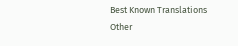Best Known Translations
Other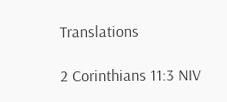Translations

2 Corinthians 11:3 NIV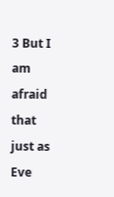3 But I am afraid that just as Eve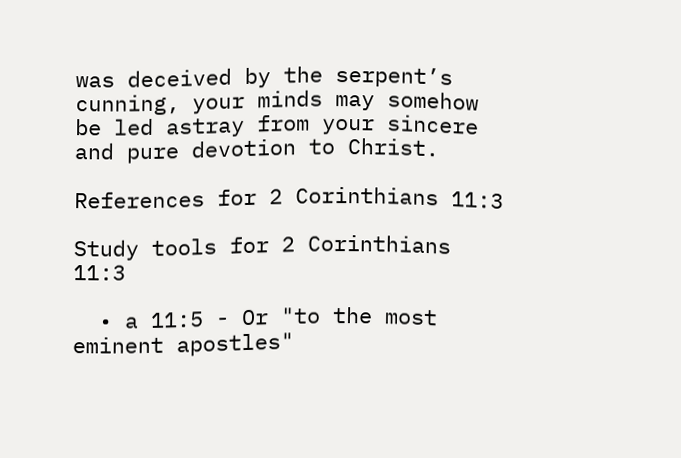was deceived by the serpent’s cunning, your minds may somehow be led astray from your sincere and pure devotion to Christ.

References for 2 Corinthians 11:3

Study tools for 2 Corinthians 11:3

  • a 11:5 - Or "to the most eminent apostles"